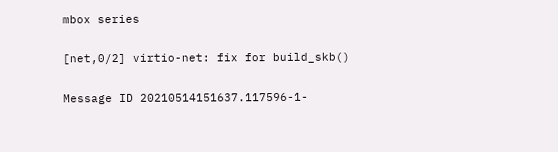mbox series

[net,0/2] virtio-net: fix for build_skb()

Message ID 20210514151637.117596-1-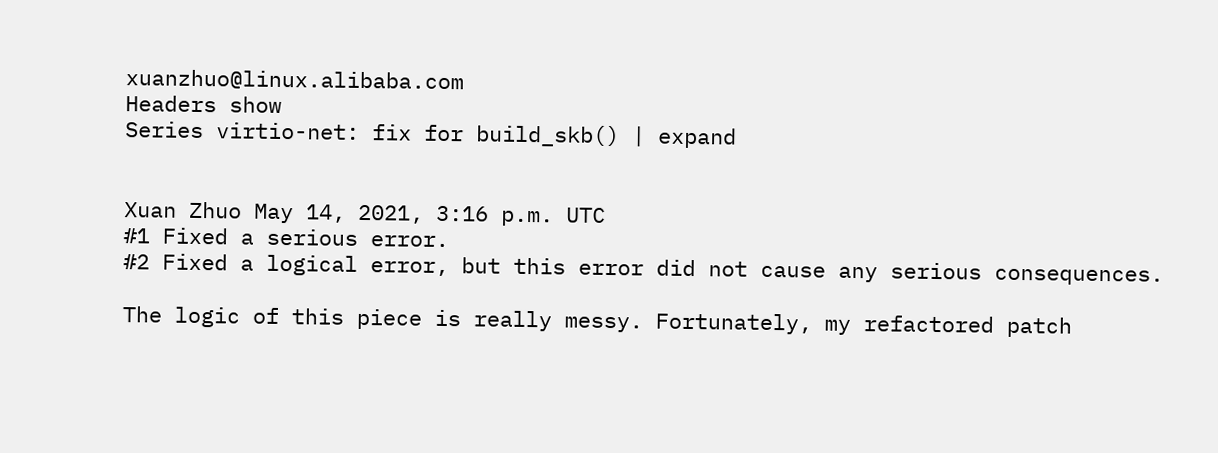xuanzhuo@linux.alibaba.com
Headers show
Series virtio-net: fix for build_skb() | expand


Xuan Zhuo May 14, 2021, 3:16 p.m. UTC
#1 Fixed a serious error.
#2 Fixed a logical error, but this error did not cause any serious consequences.

The logic of this piece is really messy. Fortunately, my refactored patch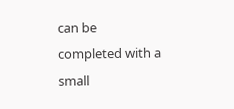can be
completed with a small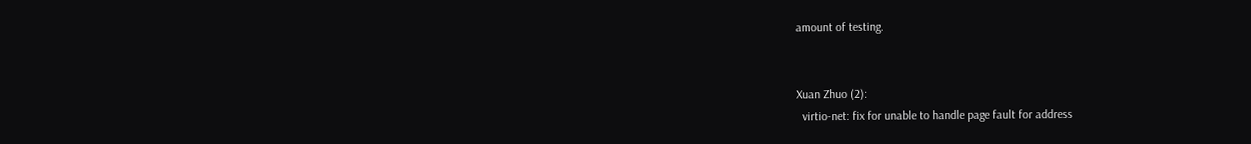amount of testing.


Xuan Zhuo (2):
  virtio-net: fix for unable to handle page fault for address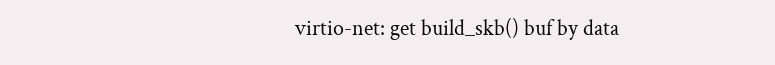virtio-net: get build_skb() buf by data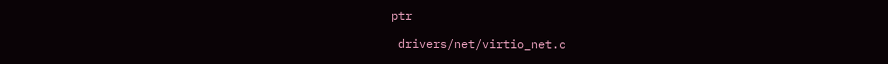ptr

 drivers/net/virtio_net.c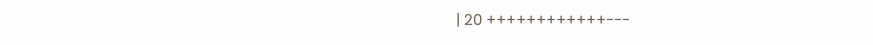| 20 ++++++++++++---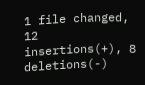1 file changed, 12 insertions(+), 8 deletions(-)